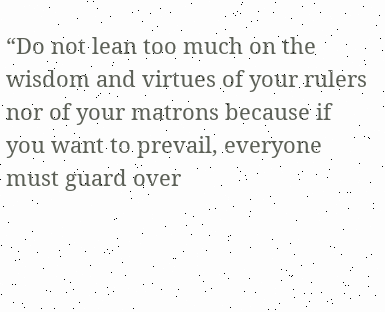“Do not lean too much on the wisdom and virtues of your rulers nor of your matrons because if you want to prevail, everyone must guard over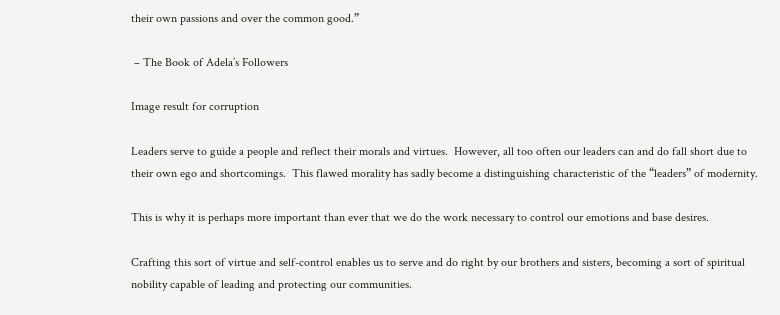their own passions and over the common good.”

 – The Book of Adela’s Followers

Image result for corruption

Leaders serve to guide a people and reflect their morals and virtues.  However, all too often our leaders can and do fall short due to their own ego and shortcomings.  This flawed morality has sadly become a distinguishing characteristic of the “leaders” of modernity.

This is why it is perhaps more important than ever that we do the work necessary to control our emotions and base desires.

Crafting this sort of virtue and self-control enables us to serve and do right by our brothers and sisters, becoming a sort of spiritual nobility capable of leading and protecting our communities.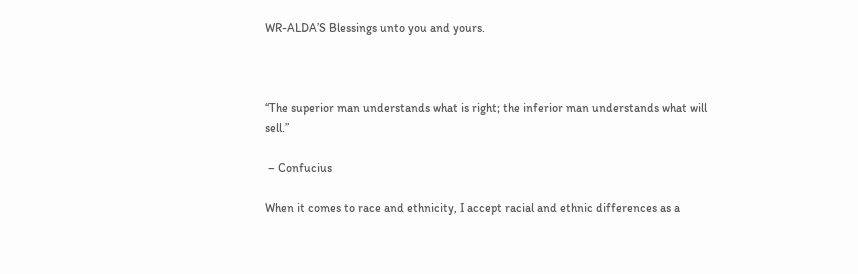WR-ALDA’S Blessings unto you and yours.



“The superior man understands what is right; the inferior man understands what will sell.”

 – Confucius

When it comes to race and ethnicity, I accept racial and ethnic differences as a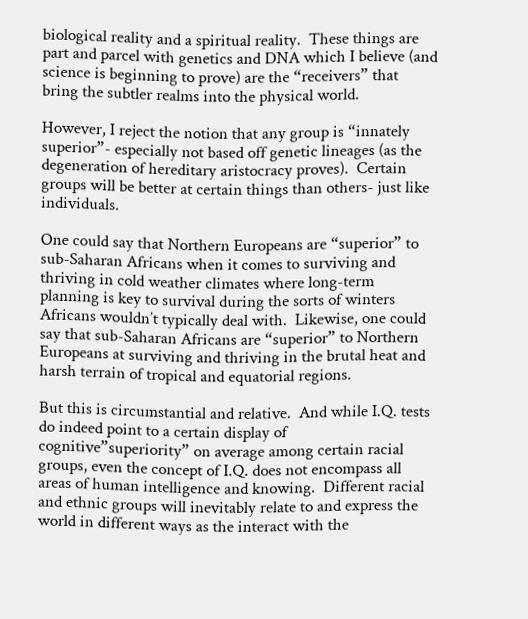biological reality and a spiritual reality.  These things are part and parcel with genetics and DNA which I believe (and science is beginning to prove) are the “receivers” that bring the subtler realms into the physical world.

However, I reject the notion that any group is “innately superior”- especially not based off genetic lineages (as the degeneration of hereditary aristocracy proves).  Certain groups will be better at certain things than others- just like individuals.

One could say that Northern Europeans are “superior” to sub-Saharan Africans when it comes to surviving and thriving in cold weather climates where long-term planning is key to survival during the sorts of winters Africans wouldn’t typically deal with.  Likewise, one could say that sub-Saharan Africans are “superior” to Northern Europeans at surviving and thriving in the brutal heat and harsh terrain of tropical and equatorial regions.

But this is circumstantial and relative.  And while I.Q. tests do indeed point to a certain display of cognitive”superiority” on average among certain racial groups, even the concept of I.Q. does not encompass all areas of human intelligence and knowing.  Different racial and ethnic groups will inevitably relate to and express the world in different ways as the interact with the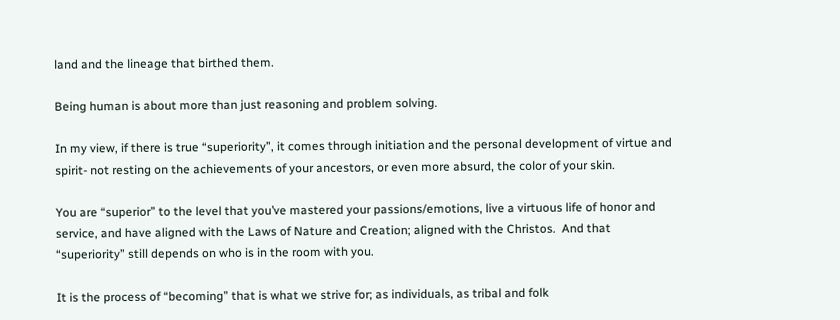land and the lineage that birthed them.

Being human is about more than just reasoning and problem solving.

In my view, if there is true “superiority”, it comes through initiation and the personal development of virtue and spirit- not resting on the achievements of your ancestors, or even more absurd, the color of your skin.

You are “superior” to the level that you’ve mastered your passions/emotions, live a virtuous life of honor and service, and have aligned with the Laws of Nature and Creation; aligned with the Christos.  And that “superiority” still depends on who is in the room with you.

It is the process of “becoming” that is what we strive for; as individuals, as tribal and folk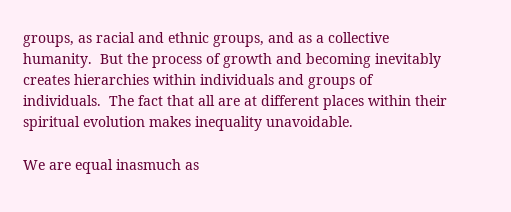groups, as racial and ethnic groups, and as a collective humanity.  But the process of growth and becoming inevitably creates hierarchies within individuals and groups of individuals.  The fact that all are at different places within their spiritual evolution makes inequality unavoidable.

We are equal inasmuch as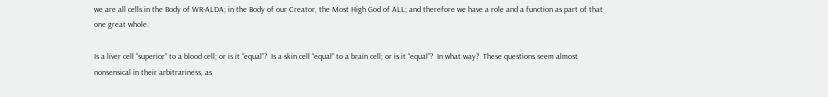we are all cells in the Body of WR-ALDA; in the Body of our Creator, the Most High God of ALL; and therefore we have a role and a function as part of that one great whole.

Is a liver cell “superior” to a blood cell; or is it “equal”?  Is a skin cell “equal” to a brain cell; or is it “equal”?  In what way?  These questions seem almost nonsensical in their arbitrariness, as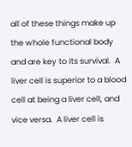all of these things make up the whole functional body and are key to its survival.  A liver cell is superior to a blood cell at being a liver cell, and vice versa.  A liver cell is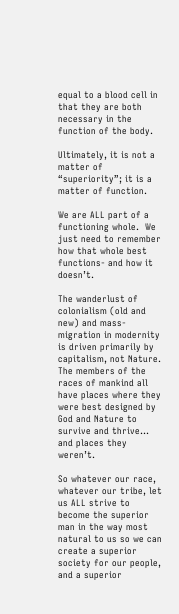equal to a blood cell in that they are both necessary in the function of the body.

Ultimately, it is not a matter of “superiority”; it is a matter of function.

We are ALL part of a functioning whole.  We just need to remember how that whole best functions- and how it doesn’t.

The wanderlust of colonialism (old and new) and mass-migration in modernity is driven primarily by capitalism, not Nature.  The members of the races of mankind all have places where they were best designed by God and Nature to survive and thrive… and places they weren’t.

So whatever our race, whatever our tribe, let us ALL strive to become the superior man in the way most natural to us so we can create a superior society for our people, and a superior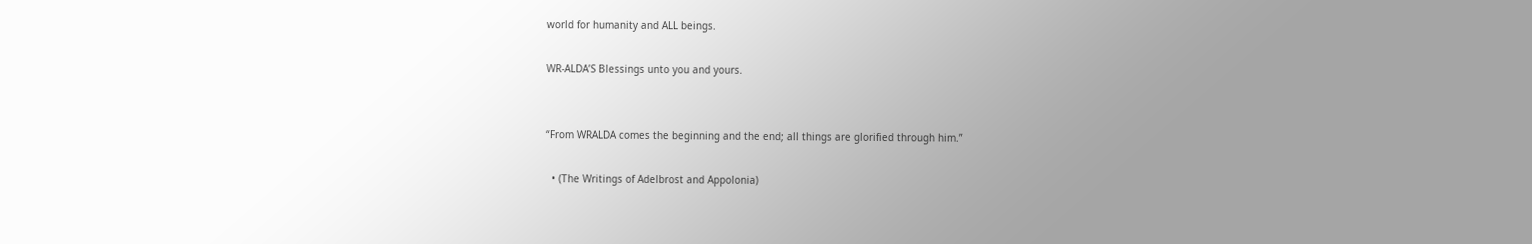world for humanity and ALL beings.

WR-ALDA’S Blessings unto you and yours.


“From WRALDA comes the beginning and the end; all things are glorified through him.”

  • (The Writings of Adelbrost and Appolonia)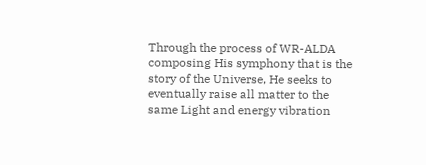Through the process of WR-ALDA composing His symphony that is the story of the Universe, He seeks to eventually raise all matter to the same Light and energy vibration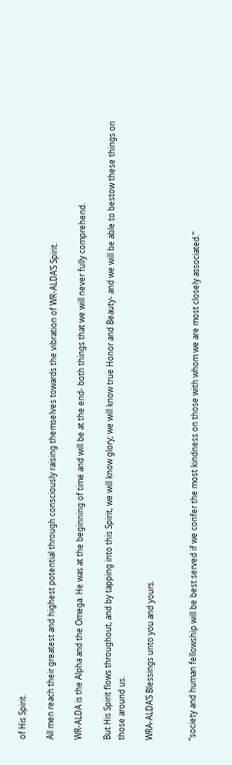of His Spirit.

All men reach their greatest and highest potential through consciously raising themselves towards the vibration of WR-ALDA’S Spirit.

WR-ALDA is the Alpha and the Omega. He was at the beginning of time and will be at the end- both things that we will never fully comprehend.

But His Spirit flows throughout, and by tapping into this Spirit, we will know glory; we will know true Honor and Beauty- and we will be able to bestow these things on those around us.

WRA-ALDA’S Blessings unto you and yours.


“society and human fellowship will be best served if we confer the most kindness on those with whom we are most closely associated.”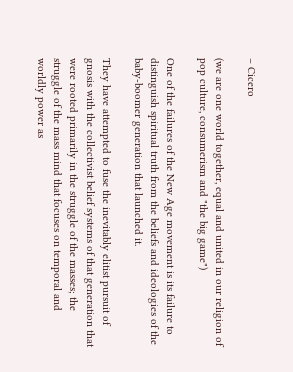– Cicero

(we are one world together, equal and united in our religion of pop culture, consumerism and "the big game")

One of the failures of the New Age movement is its failure to distinguish spiritual truth from the beliefs and ideologies of the baby-boomer generation that launched it.

They have attempted to fuse the inevitably elitist pursuit of gnosis with the collectivist belief systems of that generation that were rooted primarily in the struggle of the masses; the struggle of the mass mind that focuses on temporal and worldly power as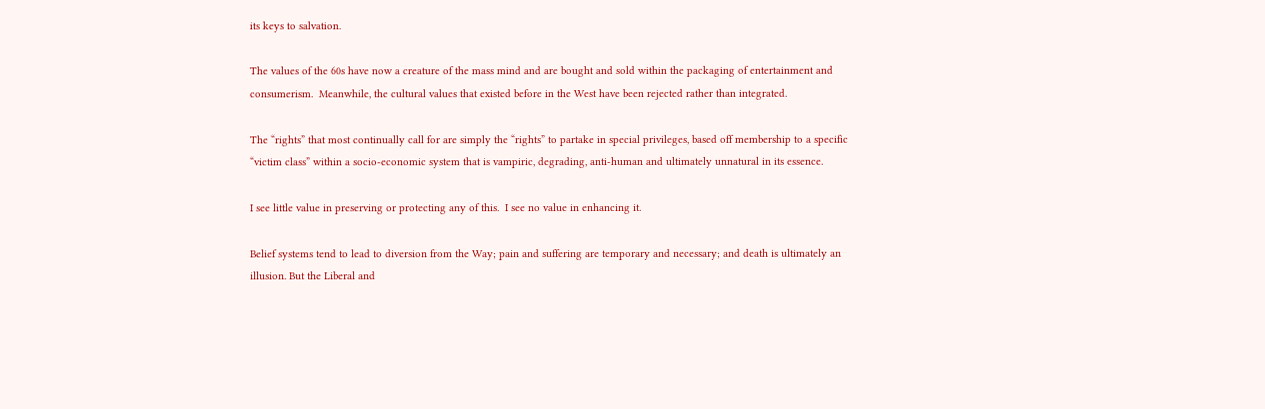its keys to salvation.

The values of the 60s have now a creature of the mass mind and are bought and sold within the packaging of entertainment and consumerism.  Meanwhile, the cultural values that existed before in the West have been rejected rather than integrated.

The “rights” that most continually call for are simply the “rights” to partake in special privileges, based off membership to a specific “victim class” within a socio-economic system that is vampiric, degrading, anti-human and ultimately unnatural in its essence.

I see little value in preserving or protecting any of this.  I see no value in enhancing it.

Belief systems tend to lead to diversion from the Way; pain and suffering are temporary and necessary; and death is ultimately an illusion. But the Liberal and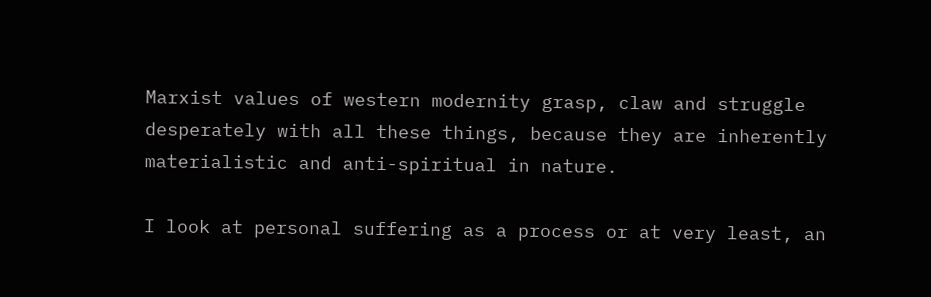Marxist values of western modernity grasp, claw and struggle desperately with all these things, because they are inherently materialistic and anti-spiritual in nature.

I look at personal suffering as a process or at very least, an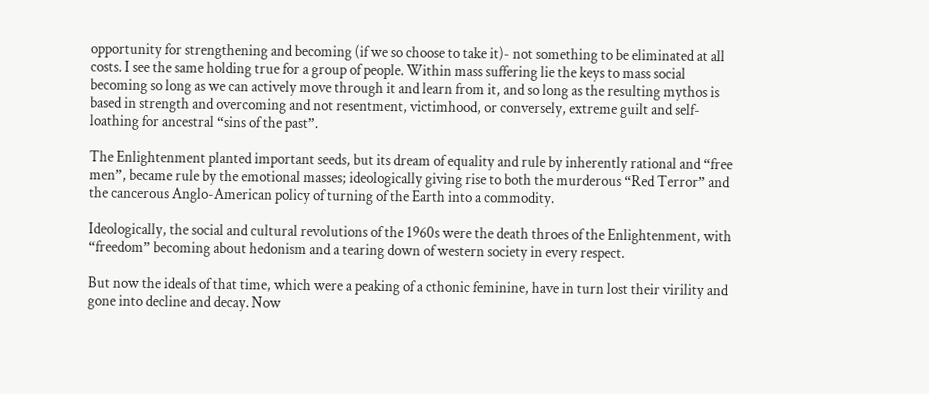opportunity for strengthening and becoming (if we so choose to take it)- not something to be eliminated at all costs. I see the same holding true for a group of people. Within mass suffering lie the keys to mass social becoming so long as we can actively move through it and learn from it, and so long as the resulting mythos is based in strength and overcoming and not resentment, victimhood, or conversely, extreme guilt and self-loathing for ancestral “sins of the past”.

The Enlightenment planted important seeds, but its dream of equality and rule by inherently rational and “free men”, became rule by the emotional masses; ideologically giving rise to both the murderous “Red Terror” and the cancerous Anglo-American policy of turning of the Earth into a commodity.

Ideologically, the social and cultural revolutions of the 1960s were the death throes of the Enlightenment, with “freedom” becoming about hedonism and a tearing down of western society in every respect.

But now the ideals of that time, which were a peaking of a cthonic feminine, have in turn lost their virility and gone into decline and decay. Now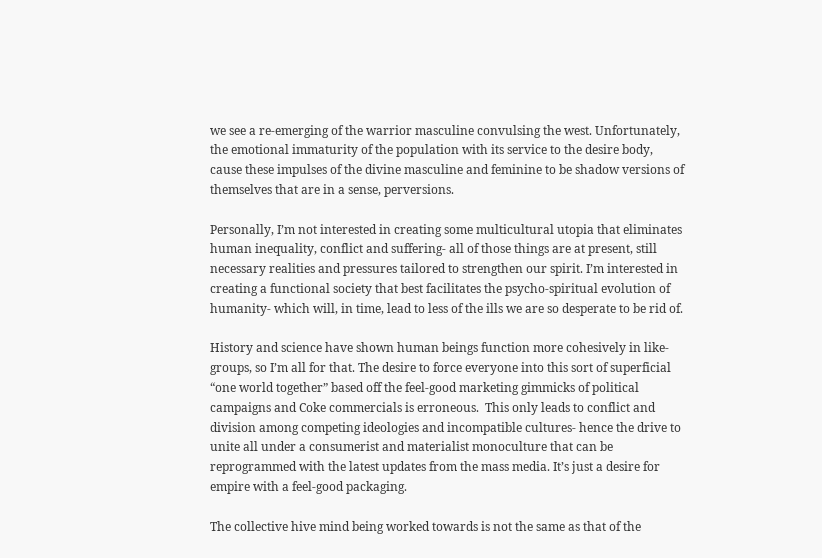we see a re-emerging of the warrior masculine convulsing the west. Unfortunately, the emotional immaturity of the population with its service to the desire body, cause these impulses of the divine masculine and feminine to be shadow versions of themselves that are in a sense, perversions.

Personally, I’m not interested in creating some multicultural utopia that eliminates human inequality, conflict and suffering- all of those things are at present, still necessary realities and pressures tailored to strengthen our spirit. I’m interested in creating a functional society that best facilitates the psycho-spiritual evolution of humanity- which will, in time, lead to less of the ills we are so desperate to be rid of.

History and science have shown human beings function more cohesively in like-groups, so I’m all for that. The desire to force everyone into this sort of superficial “one world together” based off the feel-good marketing gimmicks of political campaigns and Coke commercials is erroneous.  This only leads to conflict and division among competing ideologies and incompatible cultures- hence the drive to unite all under a consumerist and materialist monoculture that can be reprogrammed with the latest updates from the mass media. It’s just a desire for empire with a feel-good packaging.

The collective hive mind being worked towards is not the same as that of the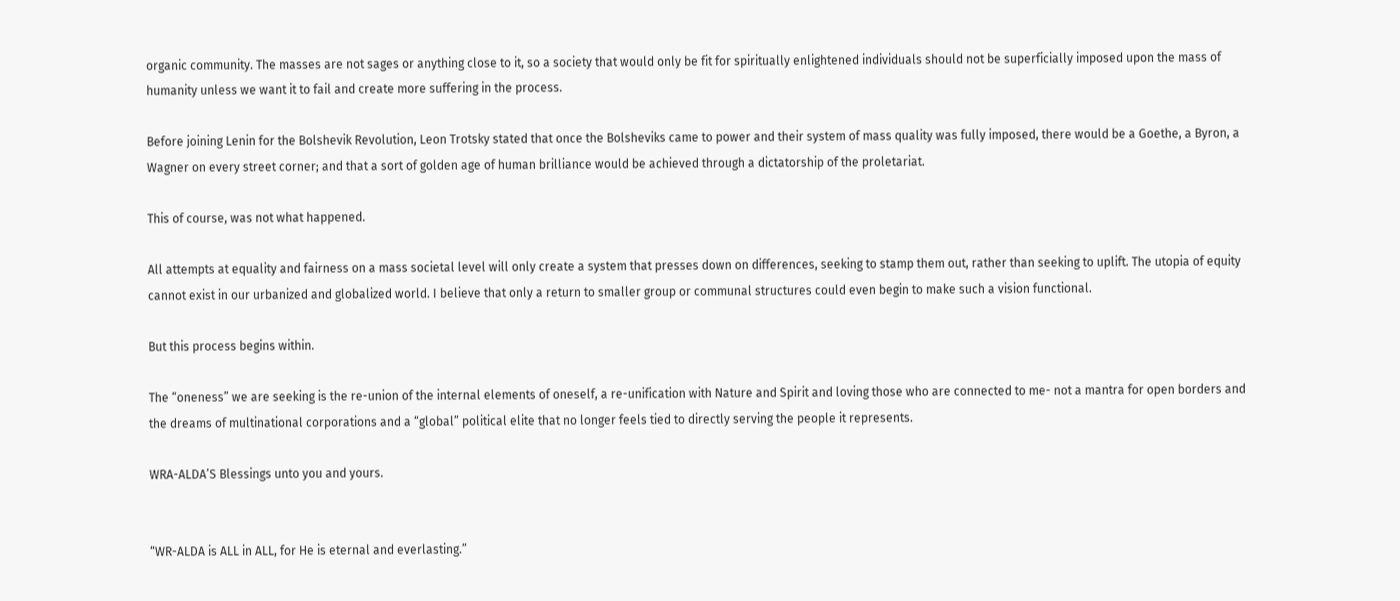organic community. The masses are not sages or anything close to it, so a society that would only be fit for spiritually enlightened individuals should not be superficially imposed upon the mass of humanity unless we want it to fail and create more suffering in the process.

Before joining Lenin for the Bolshevik Revolution, Leon Trotsky stated that once the Bolsheviks came to power and their system of mass quality was fully imposed, there would be a Goethe, a Byron, a Wagner on every street corner; and that a sort of golden age of human brilliance would be achieved through a dictatorship of the proletariat.

This of course, was not what happened.

All attempts at equality and fairness on a mass societal level will only create a system that presses down on differences, seeking to stamp them out, rather than seeking to uplift. The utopia of equity cannot exist in our urbanized and globalized world. I believe that only a return to smaller group or communal structures could even begin to make such a vision functional.

But this process begins within.

The “oneness” we are seeking is the re-union of the internal elements of oneself, a re-unification with Nature and Spirit and loving those who are connected to me- not a mantra for open borders and the dreams of multinational corporations and a “global” political elite that no longer feels tied to directly serving the people it represents.

WRA-ALDA’S Blessings unto you and yours.


“WR-ALDA is ALL in ALL, for He is eternal and everlasting.”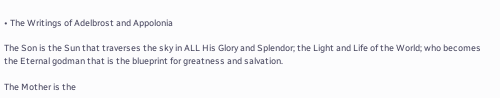• The Writings of Adelbrost and Appolonia

The Son is the Sun that traverses the sky in ALL His Glory and Splendor; the Light and Life of the World; who becomes the Eternal godman that is the blueprint for greatness and salvation.

The Mother is the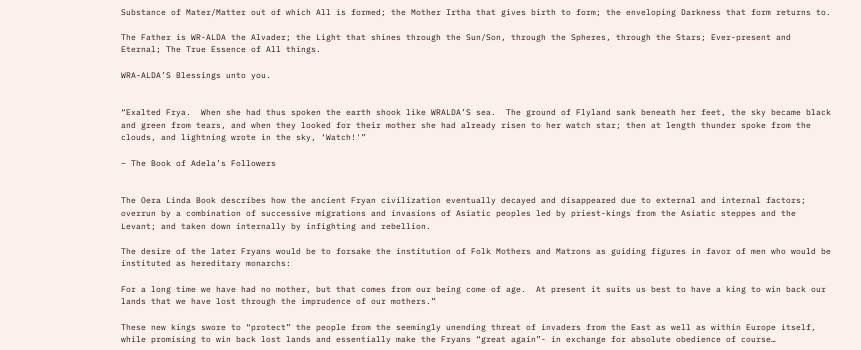Substance of Mater/Matter out of which All is formed; the Mother Irtha that gives birth to form; the enveloping Darkness that form returns to.

The Father is WR-ALDA the Alvader; the Light that shines through the Sun/Son, through the Spheres, through the Stars; Ever-present and Eternal; The True Essence of All things.

WRA-ALDA’S Blessings unto you.


“Exalted Frya.  When she had thus spoken the earth shook like WRALDA’S sea.  The ground of Flyland sank beneath her feet, the sky became black and green from tears, and when they looked for their mother she had already risen to her watch star; then at length thunder spoke from the clouds, and lightning wrote in the sky, ‘Watch!'”

– The Book of Adela’s Followers


The Oera Linda Book describes how the ancient Fryan civilization eventually decayed and disappeared due to external and internal factors; overrun by a combination of successive migrations and invasions of Asiatic peoples led by priest-kings from the Asiatic steppes and the Levant; and taken down internally by infighting and rebellion.

The desire of the later Fryans would be to forsake the institution of Folk Mothers and Matrons as guiding figures in favor of men who would be instituted as hereditary monarchs:

For a long time we have had no mother, but that comes from our being come of age.  At present it suits us best to have a king to win back our lands that we have lost through the imprudence of our mothers.”

These new kings swore to “protect” the people from the seemingly unending threat of invaders from the East as well as within Europe itself, while promising to win back lost lands and essentially make the Fryans “great again”- in exchange for absolute obedience of course…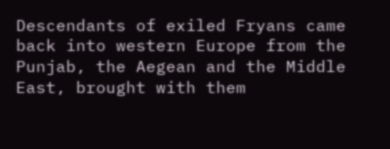Descendants of exiled Fryans came back into western Europe from the Punjab, the Aegean and the Middle East, brought with them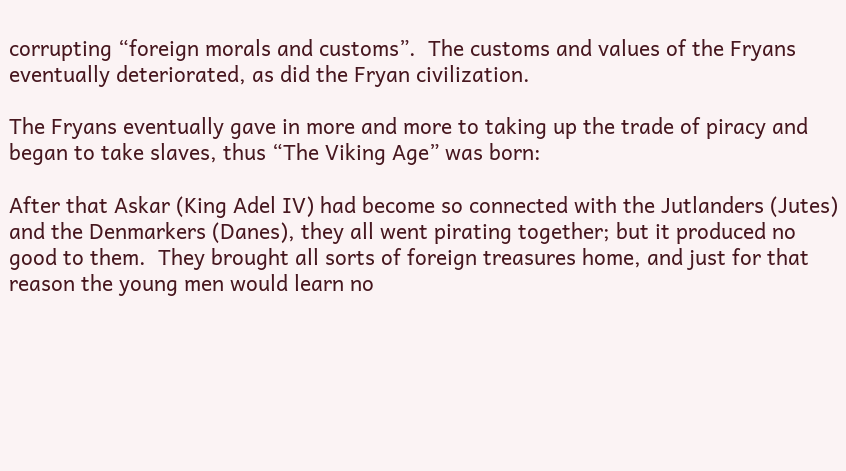corrupting “foreign morals and customs”.  The customs and values of the Fryans eventually deteriorated, as did the Fryan civilization.

The Fryans eventually gave in more and more to taking up the trade of piracy and began to take slaves, thus “The Viking Age” was born:

After that Askar (King Adel IV) had become so connected with the Jutlanders (Jutes) and the Denmarkers (Danes), they all went pirating together; but it produced no good to them.  They brought all sorts of foreign treasures home, and just for that reason the young men would learn no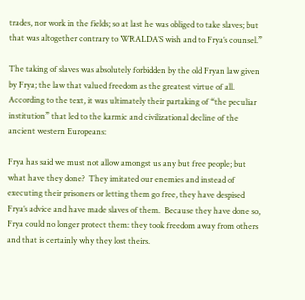trades, nor work in the fields; so at last he was obliged to take slaves; but that was altogether contrary to WRALDA’S wish and to Frya’s counsel.”

The taking of slaves was absolutely forbidden by the old Fryan law given by Frya; the law that valued freedom as the greatest virtue of all.  According to the text, it was ultimately their partaking of “the peculiar institution” that led to the karmic and civilizational decline of the ancient western Europeans:

Frya has said we must not allow amongst us any but free people; but what have they done?  They imitated our enemies and instead of executing their prisoners or letting them go free, they have despised Frya’s advice and have made slaves of them.  Because they have done so, Frya could no longer protect them: they took freedom away from others and that is certainly why they lost theirs.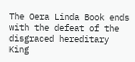The Oera Linda Book ends with the defeat of the disgraced hereditary King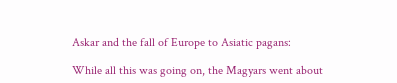Askar and the fall of Europe to Asiatic pagans:

While all this was going on, the Magyars went about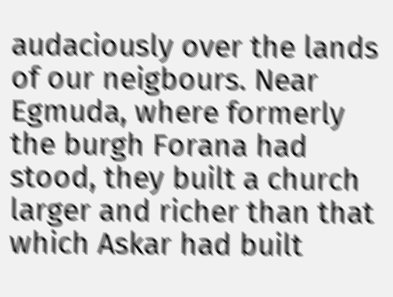audaciously over the lands of our neigbours. Near Egmuda, where formerly the burgh Forana had stood, they built a church larger and richer than that which Askar had built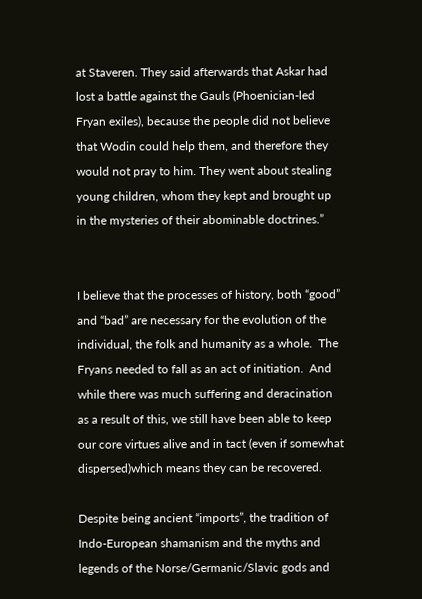at Staveren. They said afterwards that Askar had lost a battle against the Gauls (Phoenician-led Fryan exiles), because the people did not believe that Wodin could help them, and therefore they would not pray to him. They went about stealing young children, whom they kept and brought up in the mysteries of their abominable doctrines.”


I believe that the processes of history, both “good” and “bad” are necessary for the evolution of the individual, the folk and humanity as a whole.  The Fryans needed to fall as an act of initiation.  And while there was much suffering and deracination as a result of this, we still have been able to keep our core virtues alive and in tact (even if somewhat dispersed)which means they can be recovered.

Despite being ancient “imports”, the tradition of Indo-European shamanism and the myths and legends of the Norse/Germanic/Slavic gods and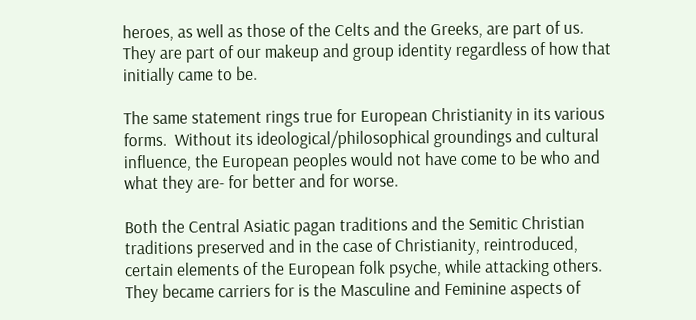heroes, as well as those of the Celts and the Greeks, are part of us.  They are part of our makeup and group identity regardless of how that initially came to be.

The same statement rings true for European Christianity in its various forms.  Without its ideological/philosophical groundings and cultural influence, the European peoples would not have come to be who and what they are- for better and for worse.

Both the Central Asiatic pagan traditions and the Semitic Christian traditions preserved and in the case of Christianity, reintroduced, certain elements of the European folk psyche, while attacking others.  They became carriers for is the Masculine and Feminine aspects of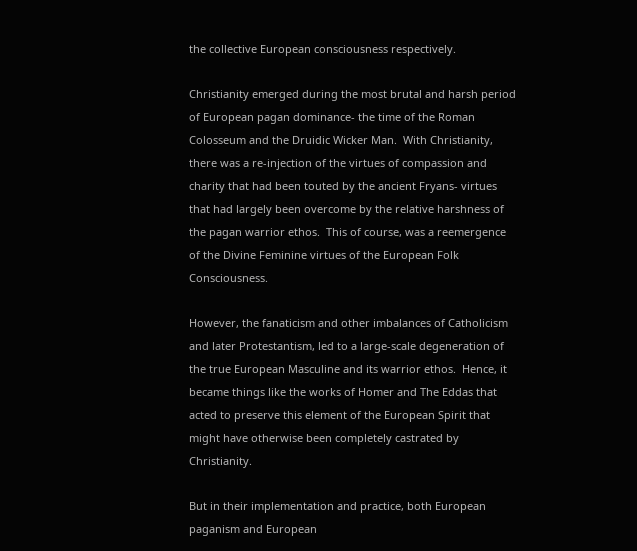the collective European consciousness respectively.

Christianity emerged during the most brutal and harsh period of European pagan dominance- the time of the Roman Colosseum and the Druidic Wicker Man.  With Christianity, there was a re-injection of the virtues of compassion and charity that had been touted by the ancient Fryans- virtues that had largely been overcome by the relative harshness of the pagan warrior ethos.  This of course, was a reemergence of the Divine Feminine virtues of the European Folk Consciousness.

However, the fanaticism and other imbalances of Catholicism and later Protestantism, led to a large-scale degeneration of the true European Masculine and its warrior ethos.  Hence, it became things like the works of Homer and The Eddas that acted to preserve this element of the European Spirit that might have otherwise been completely castrated by Christianity.

But in their implementation and practice, both European paganism and European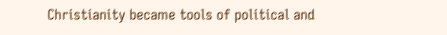Christianity became tools of political and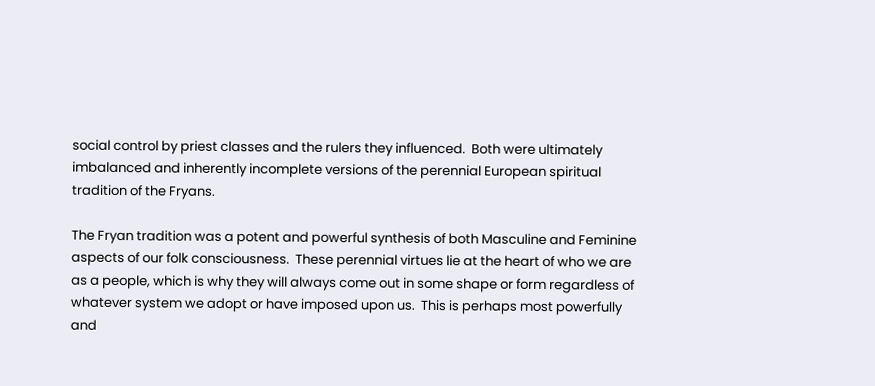social control by priest classes and the rulers they influenced.  Both were ultimately imbalanced and inherently incomplete versions of the perennial European spiritual tradition of the Fryans.

The Fryan tradition was a potent and powerful synthesis of both Masculine and Feminine aspects of our folk consciousness.  These perennial virtues lie at the heart of who we are as a people, which is why they will always come out in some shape or form regardless of whatever system we adopt or have imposed upon us.  This is perhaps most powerfully and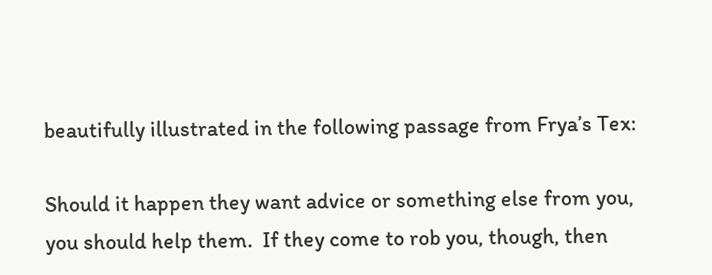beautifully illustrated in the following passage from Frya’s Tex:

Should it happen they want advice or something else from you, you should help them.  If they come to rob you, though, then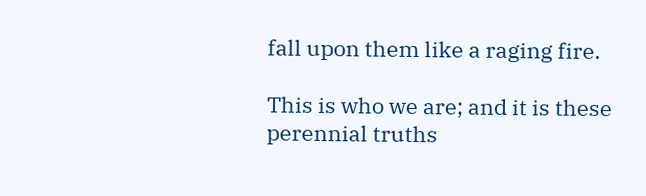fall upon them like a raging fire.

This is who we are; and it is these perennial truths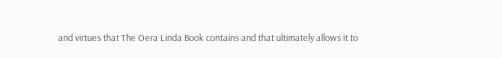and virtues that The Oera Linda Book contains and that ultimately allows it to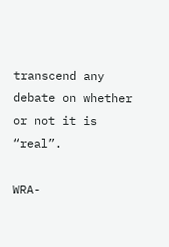transcend any debate on whether or not it is “real”.

WRA-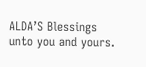ALDA’S Blessings unto you and yours.